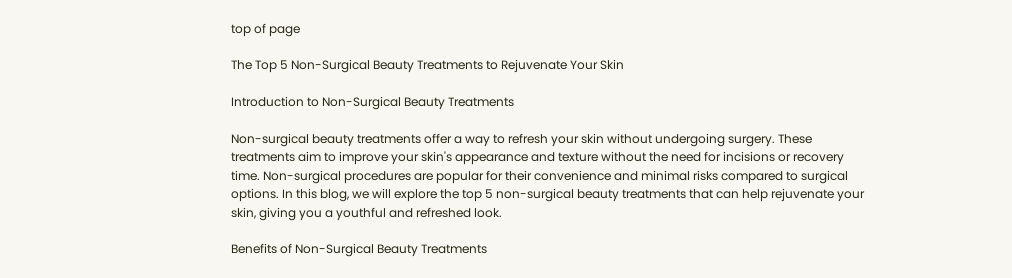top of page

The Top 5 Non-Surgical Beauty Treatments to Rejuvenate Your Skin

Introduction to Non-Surgical Beauty Treatments

Non-surgical beauty treatments offer a way to refresh your skin without undergoing surgery. These treatments aim to improve your skin's appearance and texture without the need for incisions or recovery time. Non-surgical procedures are popular for their convenience and minimal risks compared to surgical options. In this blog, we will explore the top 5 non-surgical beauty treatments that can help rejuvenate your skin, giving you a youthful and refreshed look.

Benefits of Non-Surgical Beauty Treatments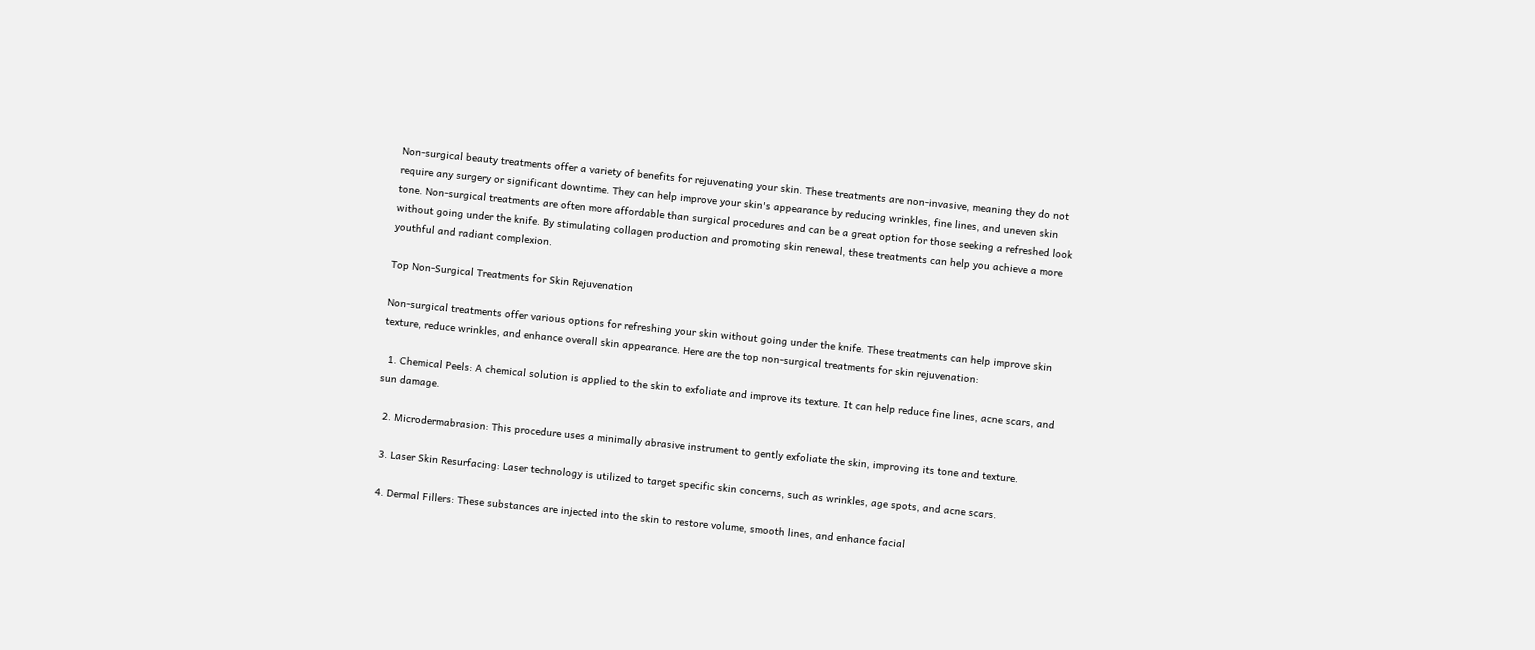Non-surgical beauty treatments offer a variety of benefits for rejuvenating your skin. These treatments are non-invasive, meaning they do not require any surgery or significant downtime. They can help improve your skin's appearance by reducing wrinkles, fine lines, and uneven skin tone. Non-surgical treatments are often more affordable than surgical procedures and can be a great option for those seeking a refreshed look without going under the knife. By stimulating collagen production and promoting skin renewal, these treatments can help you achieve a more youthful and radiant complexion.

Top Non-Surgical Treatments for Skin Rejuvenation

Non-surgical treatments offer various options for refreshing your skin without going under the knife. These treatments can help improve skin texture, reduce wrinkles, and enhance overall skin appearance. Here are the top non-surgical treatments for skin rejuvenation:

  1. Chemical Peels: A chemical solution is applied to the skin to exfoliate and improve its texture. It can help reduce fine lines, acne scars, and sun damage.

  2. Microdermabrasion: This procedure uses a minimally abrasive instrument to gently exfoliate the skin, improving its tone and texture.

  3. Laser Skin Resurfacing: Laser technology is utilized to target specific skin concerns, such as wrinkles, age spots, and acne scars.

  4. Dermal Fillers: These substances are injected into the skin to restore volume, smooth lines, and enhance facial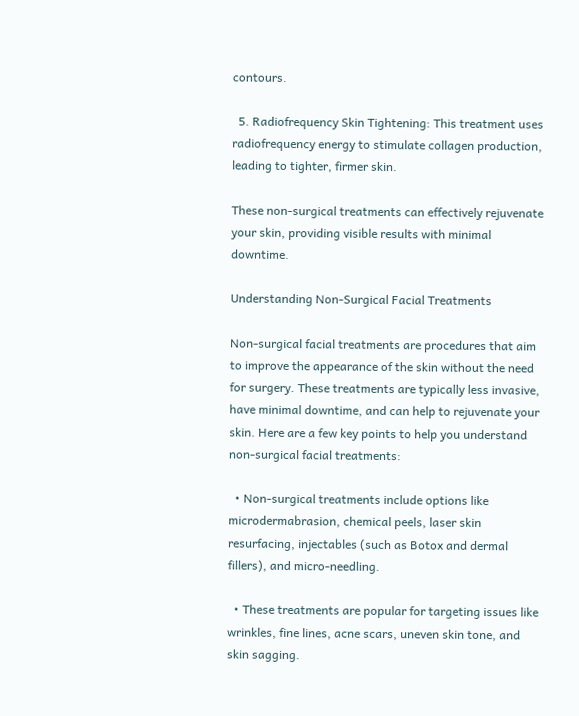contours.

  5. Radiofrequency Skin Tightening: This treatment uses radiofrequency energy to stimulate collagen production, leading to tighter, firmer skin.

These non-surgical treatments can effectively rejuvenate your skin, providing visible results with minimal downtime.

Understanding Non-Surgical Facial Treatments

Non-surgical facial treatments are procedures that aim to improve the appearance of the skin without the need for surgery. These treatments are typically less invasive, have minimal downtime, and can help to rejuvenate your skin. Here are a few key points to help you understand non-surgical facial treatments:

  • Non-surgical treatments include options like microdermabrasion, chemical peels, laser skin resurfacing, injectables (such as Botox and dermal fillers), and micro-needling.

  • These treatments are popular for targeting issues like wrinkles, fine lines, acne scars, uneven skin tone, and skin sagging.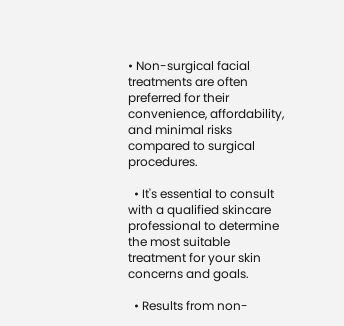• Non-surgical facial treatments are often preferred for their convenience, affordability, and minimal risks compared to surgical procedures.

  • It's essential to consult with a qualified skincare professional to determine the most suitable treatment for your skin concerns and goals.

  • Results from non-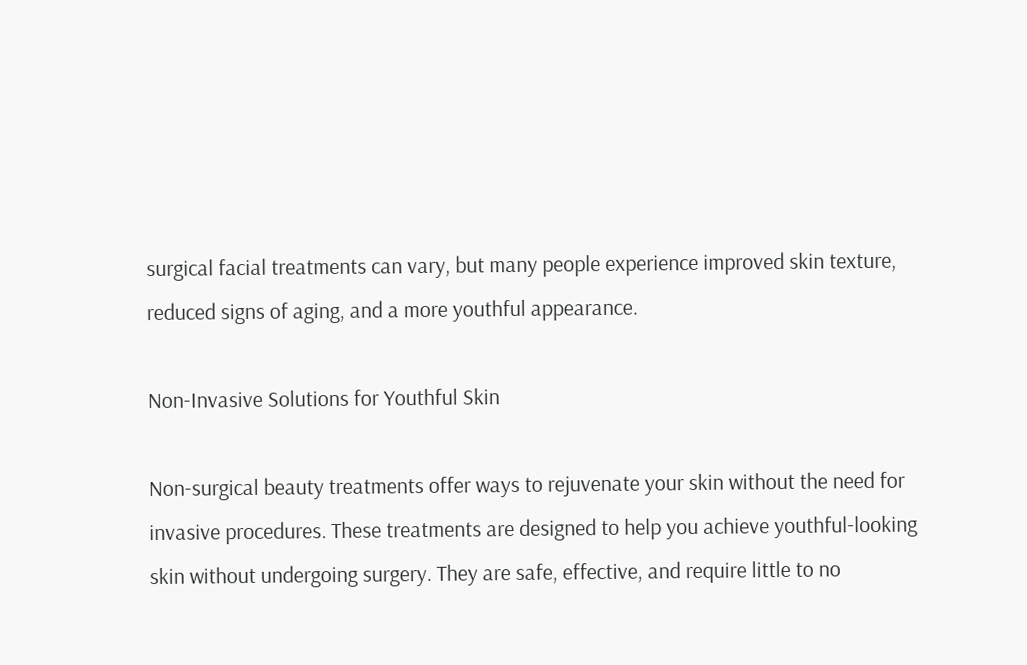surgical facial treatments can vary, but many people experience improved skin texture, reduced signs of aging, and a more youthful appearance.

Non-Invasive Solutions for Youthful Skin

Non-surgical beauty treatments offer ways to rejuvenate your skin without the need for invasive procedures. These treatments are designed to help you achieve youthful-looking skin without undergoing surgery. They are safe, effective, and require little to no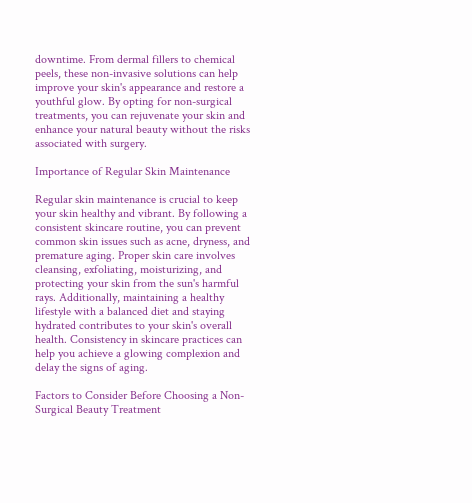downtime. From dermal fillers to chemical peels, these non-invasive solutions can help improve your skin's appearance and restore a youthful glow. By opting for non-surgical treatments, you can rejuvenate your skin and enhance your natural beauty without the risks associated with surgery.

Importance of Regular Skin Maintenance

Regular skin maintenance is crucial to keep your skin healthy and vibrant. By following a consistent skincare routine, you can prevent common skin issues such as acne, dryness, and premature aging. Proper skin care involves cleansing, exfoliating, moisturizing, and protecting your skin from the sun's harmful rays. Additionally, maintaining a healthy lifestyle with a balanced diet and staying hydrated contributes to your skin's overall health. Consistency in skincare practices can help you achieve a glowing complexion and delay the signs of aging.

Factors to Consider Before Choosing a Non-Surgical Beauty Treatment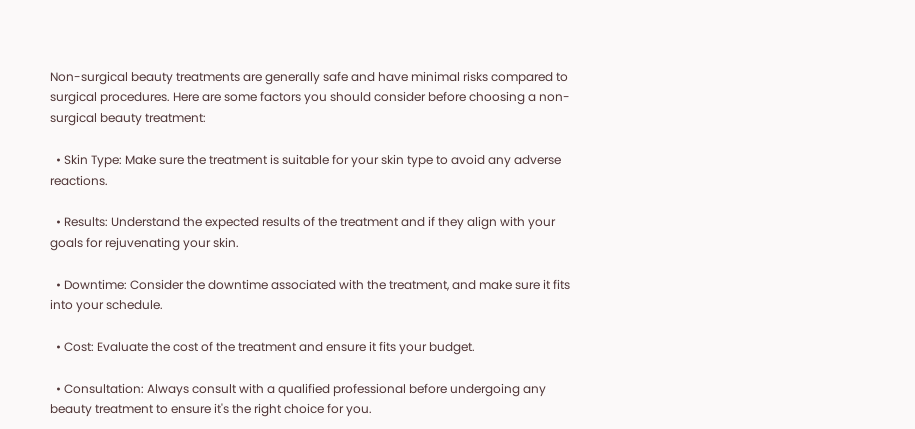Non-surgical beauty treatments are generally safe and have minimal risks compared to surgical procedures. Here are some factors you should consider before choosing a non-surgical beauty treatment:

  • Skin Type: Make sure the treatment is suitable for your skin type to avoid any adverse reactions.

  • Results: Understand the expected results of the treatment and if they align with your goals for rejuvenating your skin.

  • Downtime: Consider the downtime associated with the treatment, and make sure it fits into your schedule.

  • Cost: Evaluate the cost of the treatment and ensure it fits your budget.

  • Consultation: Always consult with a qualified professional before undergoing any beauty treatment to ensure it's the right choice for you.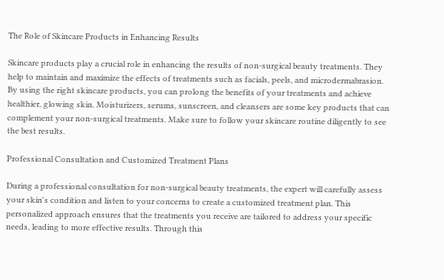The Role of Skincare Products in Enhancing Results

Skincare products play a crucial role in enhancing the results of non-surgical beauty treatments. They help to maintain and maximize the effects of treatments such as facials, peels, and microdermabrasion. By using the right skincare products, you can prolong the benefits of your treatments and achieve healthier, glowing skin. Moisturizers, serums, sunscreen, and cleansers are some key products that can complement your non-surgical treatments. Make sure to follow your skincare routine diligently to see the best results.

Professional Consultation and Customized Treatment Plans

During a professional consultation for non-surgical beauty treatments, the expert will carefully assess your skin's condition and listen to your concerns to create a customized treatment plan. This personalized approach ensures that the treatments you receive are tailored to address your specific needs, leading to more effective results. Through this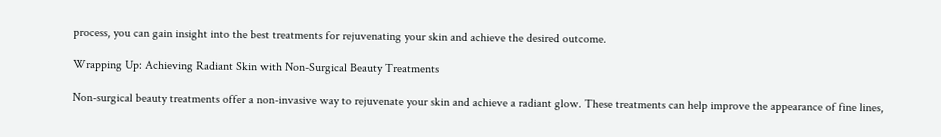process, you can gain insight into the best treatments for rejuvenating your skin and achieve the desired outcome.

Wrapping Up: Achieving Radiant Skin with Non-Surgical Beauty Treatments

Non-surgical beauty treatments offer a non-invasive way to rejuvenate your skin and achieve a radiant glow. These treatments can help improve the appearance of fine lines,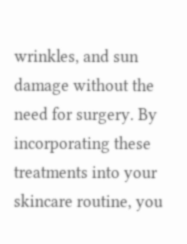wrinkles, and sun damage without the need for surgery. By incorporating these treatments into your skincare routine, you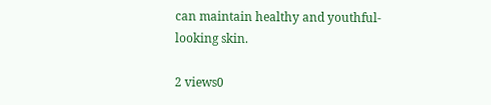can maintain healthy and youthful-looking skin.

2 views0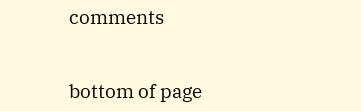comments


bottom of page